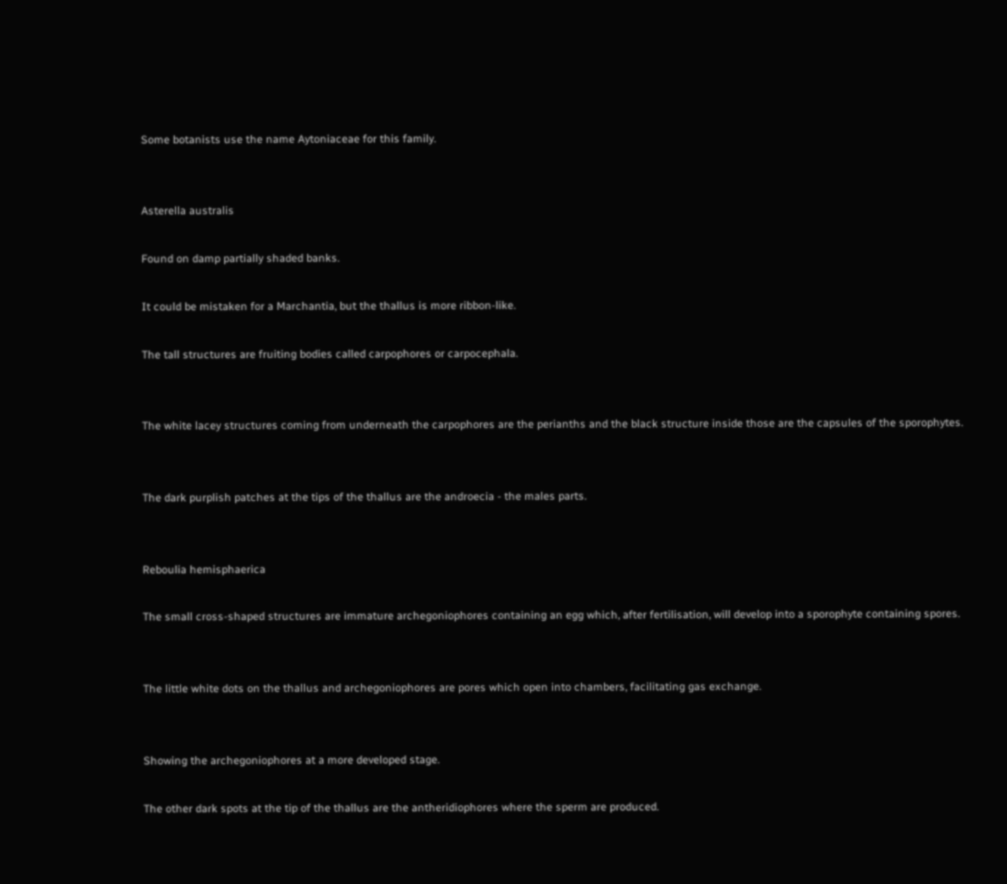Some botanists use the name Aytoniaceae for this family.


Asterella australis

Found on damp partially shaded banks.

It could be mistaken for a Marchantia, but the thallus is more ribbon-like.

The tall structures are fruiting bodies called carpophores or carpocephala.


The white lacey structures coming from underneath the carpophores are the perianths and the black structure inside those are the capsules of the sporophytes.


The dark purplish patches at the tips of the thallus are the androecia - the males parts.


Reboulia hemisphaerica

The small cross-shaped structures are immature archegoniophores containing an egg which, after fertilisation, will develop into a sporophyte containing spores.


The little white dots on the thallus and archegoniophores are pores which open into chambers, facilitating gas exchange.


Showing the archegoniophores at a more developed stage.

The other dark spots at the tip of the thallus are the antheridiophores where the sperm are produced.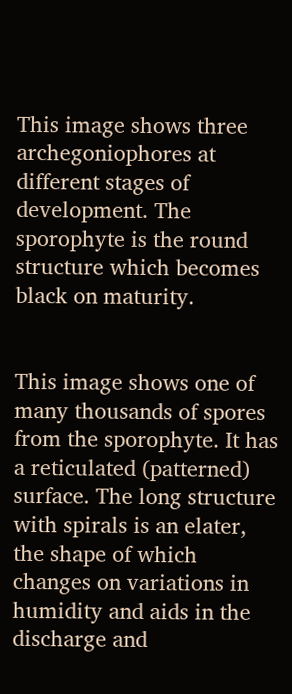This image shows three archegoniophores at different stages of development. The sporophyte is the round structure which becomes black on maturity.


This image shows one of many thousands of spores from the sporophyte. It has a reticulated (patterned) surface. The long structure with spirals is an elater, the shape of which changes on variations in humidity and aids in the discharge and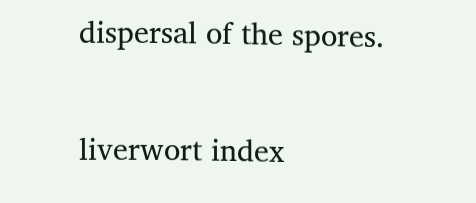dispersal of the spores.


liverwort index